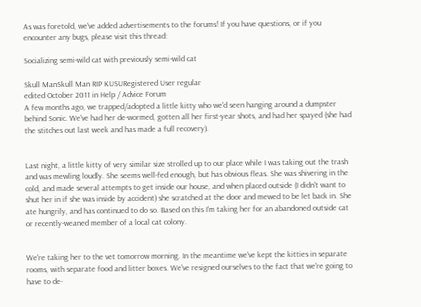As was foretold, we've added advertisements to the forums! If you have questions, or if you encounter any bugs, please visit this thread:

Socializing semi-wild cat with previously semi-wild cat

Skull ManSkull Man RIP KUSURegistered User regular
edited October 2011 in Help / Advice Forum
A few months ago, we trapped/adopted a little kitty who we'd seen hanging around a dumpster behind Sonic. We've had her de-wormed, gotten all her first-year shots, and had her spayed (she had the stitches out last week and has made a full recovery).


Last night, a little kitty of very similar size strolled up to our place while I was taking out the trash and was mewling loudly. She seems well-fed enough, but has obvious fleas. She was shivering in the cold, and made several attempts to get inside our house, and when placed outside (I didn't want to shut her in if she was inside by accident) she scratched at the door and mewed to be let back in. She ate hungrily, and has continued to do so. Based on this I'm taking her for an abandoned outside cat or recently-weaned member of a local cat colony.


We're taking her to the vet tomorrow morning. In the meantime we've kept the kitties in separate rooms, with separate food and litter boxes. We've resigned ourselves to the fact that we're going to have to de-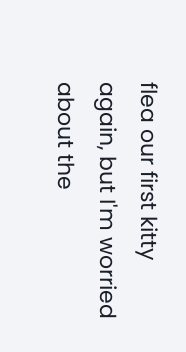flea our first kitty again, but I'm worried about the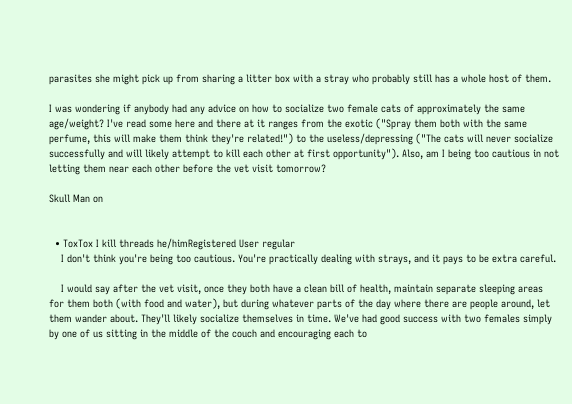parasites she might pick up from sharing a litter box with a stray who probably still has a whole host of them.

I was wondering if anybody had any advice on how to socialize two female cats of approximately the same age/weight? I've read some here and there at it ranges from the exotic ("Spray them both with the same perfume, this will make them think they're related!") to the useless/depressing ("The cats will never socialize successfully and will likely attempt to kill each other at first opportunity"). Also, am I being too cautious in not letting them near each other before the vet visit tomorrow?

Skull Man on


  • ToxTox I kill threads he/himRegistered User regular
    I don't think you're being too cautious. You're practically dealing with strays, and it pays to be extra careful.

    I would say after the vet visit, once they both have a clean bill of health, maintain separate sleeping areas for them both (with food and water), but during whatever parts of the day where there are people around, let them wander about. They'll likely socialize themselves in time. We've had good success with two females simply by one of us sitting in the middle of the couch and encouraging each to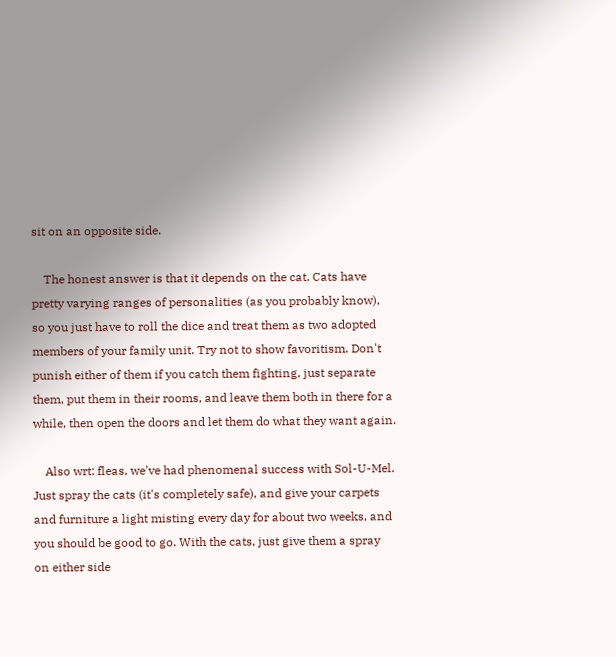sit on an opposite side.

    The honest answer is that it depends on the cat. Cats have pretty varying ranges of personalities (as you probably know), so you just have to roll the dice and treat them as two adopted members of your family unit. Try not to show favoritism. Don't punish either of them if you catch them fighting, just separate them, put them in their rooms, and leave them both in there for a while, then open the doors and let them do what they want again.

    Also wrt: fleas, we've had phenomenal success with Sol-U-Mel. Just spray the cats (it's completely safe), and give your carpets and furniture a light misting every day for about two weeks, and you should be good to go. With the cats, just give them a spray on either side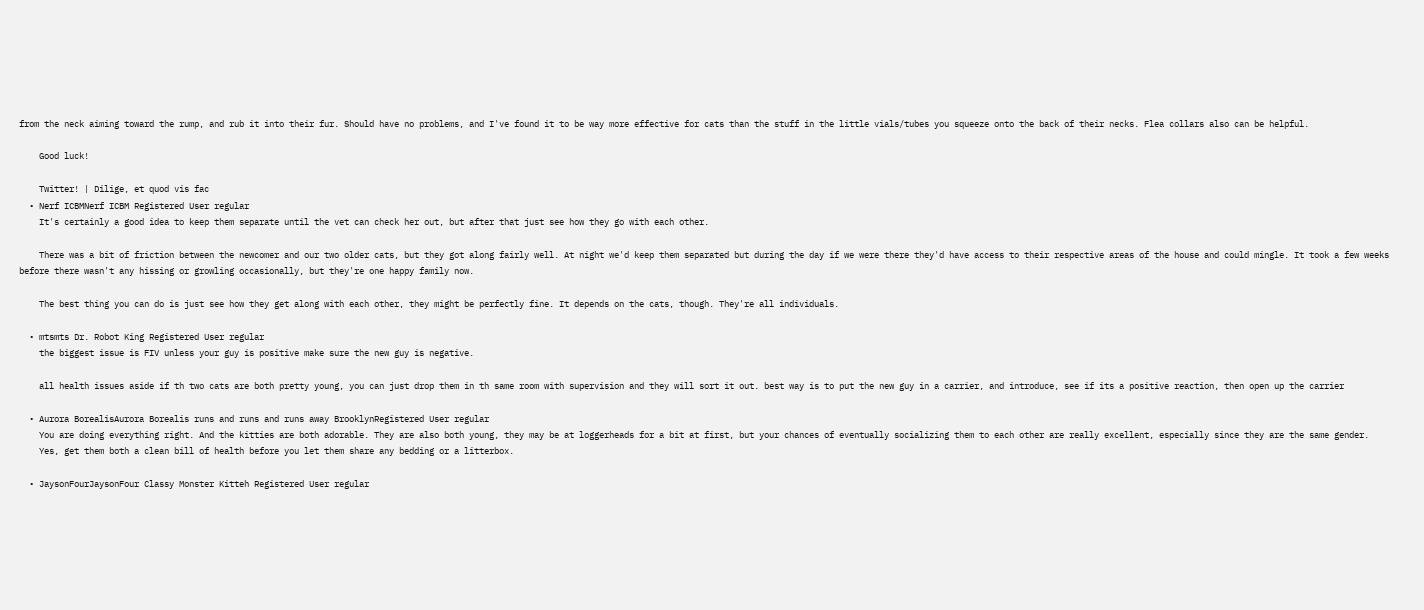from the neck aiming toward the rump, and rub it into their fur. Should have no problems, and I've found it to be way more effective for cats than the stuff in the little vials/tubes you squeeze onto the back of their necks. Flea collars also can be helpful.

    Good luck!

    Twitter! | Dilige, et quod vis fac
  • Nerf ICBMNerf ICBM Registered User regular
    It's certainly a good idea to keep them separate until the vet can check her out, but after that just see how they go with each other.

    There was a bit of friction between the newcomer and our two older cats, but they got along fairly well. At night we'd keep them separated but during the day if we were there they'd have access to their respective areas of the house and could mingle. It took a few weeks before there wasn't any hissing or growling occasionally, but they're one happy family now.

    The best thing you can do is just see how they get along with each other, they might be perfectly fine. It depends on the cats, though. They're all individuals.

  • mtsmts Dr. Robot King Registered User regular
    the biggest issue is FIV unless your guy is positive make sure the new guy is negative.

    all health issues aside if th two cats are both pretty young, you can just drop them in th same room with supervision and they will sort it out. best way is to put the new guy in a carrier, and introduce, see if its a positive reaction, then open up the carrier

  • Aurora BorealisAurora Borealis runs and runs and runs away BrooklynRegistered User regular
    You are doing everything right. And the kitties are both adorable. They are also both young, they may be at loggerheads for a bit at first, but your chances of eventually socializing them to each other are really excellent, especially since they are the same gender.
    Yes, get them both a clean bill of health before you let them share any bedding or a litterbox.

  • JaysonFourJaysonFour Classy Monster Kitteh Registered User regular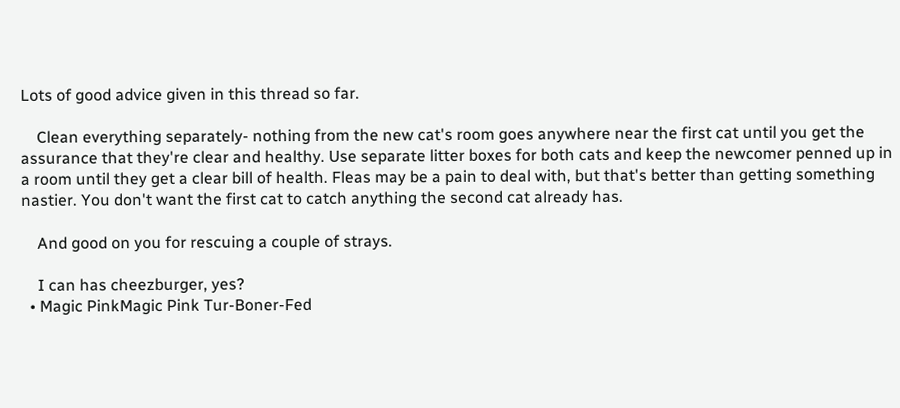Lots of good advice given in this thread so far.

    Clean everything separately- nothing from the new cat's room goes anywhere near the first cat until you get the assurance that they're clear and healthy. Use separate litter boxes for both cats and keep the newcomer penned up in a room until they get a clear bill of health. Fleas may be a pain to deal with, but that's better than getting something nastier. You don't want the first cat to catch anything the second cat already has.

    And good on you for rescuing a couple of strays.

    I can has cheezburger, yes?
  • Magic PinkMagic Pink Tur-Boner-Fed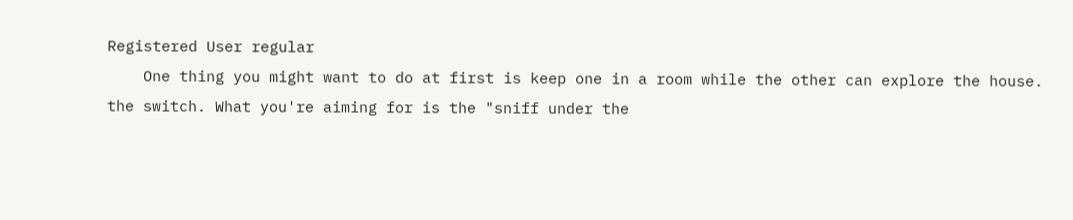Registered User regular
    One thing you might want to do at first is keep one in a room while the other can explore the house. the switch. What you're aiming for is the "sniff under the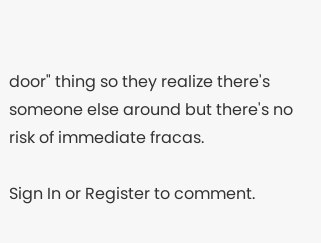door" thing so they realize there's someone else around but there's no risk of immediate fracas.

Sign In or Register to comment.